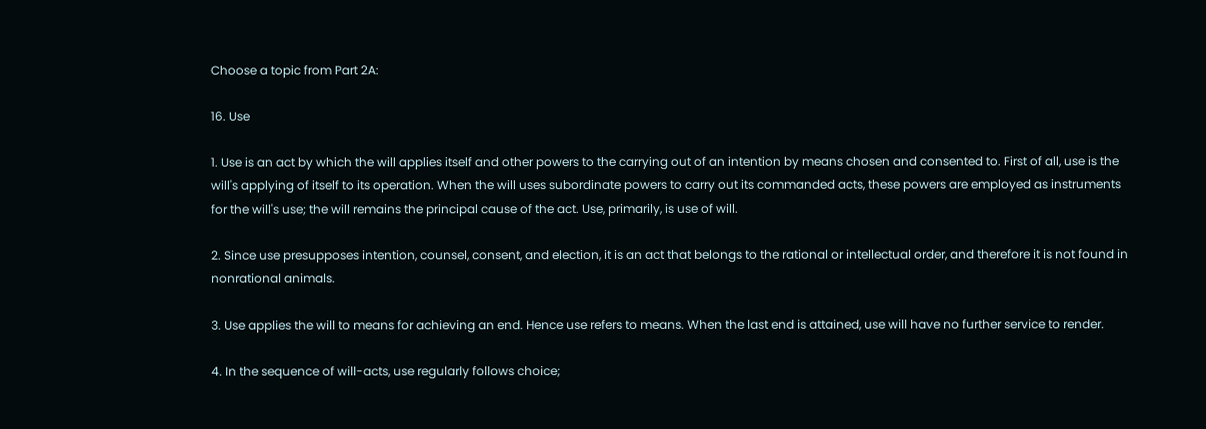Choose a topic from Part 2A:

16. Use

1. Use is an act by which the will applies itself and other powers to the carrying out of an intention by means chosen and consented to. First of all, use is the will's applying of itself to its operation. When the will uses subordinate powers to carry out its commanded acts, these powers are employed as instruments for the will's use; the will remains the principal cause of the act. Use, primarily, is use of will.

2. Since use presupposes intention, counsel, consent, and election, it is an act that belongs to the rational or intellectual order, and therefore it is not found in nonrational animals.

3. Use applies the will to means for achieving an end. Hence use refers to means. When the last end is attained, use will have no further service to render.

4. In the sequence of will-acts, use regularly follows choice;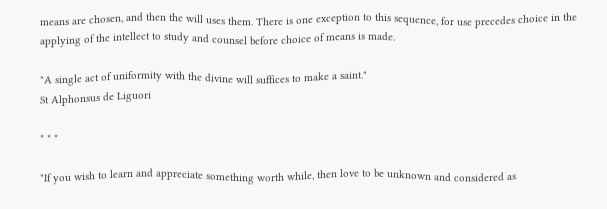means are chosen, and then the will uses them. There is one exception to this sequence, for use precedes choice in the applying of the intellect to study and counsel before choice of means is made.

"A single act of uniformity with the divine will suffices to make a saint."
St Alphonsus de Liguori

* * *

"If you wish to learn and appreciate something worth while, then love to be unknown and considered as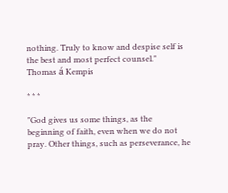nothing. Truly to know and despise self is the best and most perfect counsel."
Thomas á Kempis

* * *

"God gives us some things, as the beginning of faith, even when we do not pray. Other things, such as perseverance, he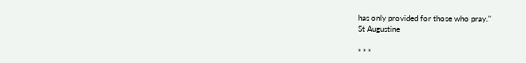has only provided for those who pray."
St Augustine

* * *